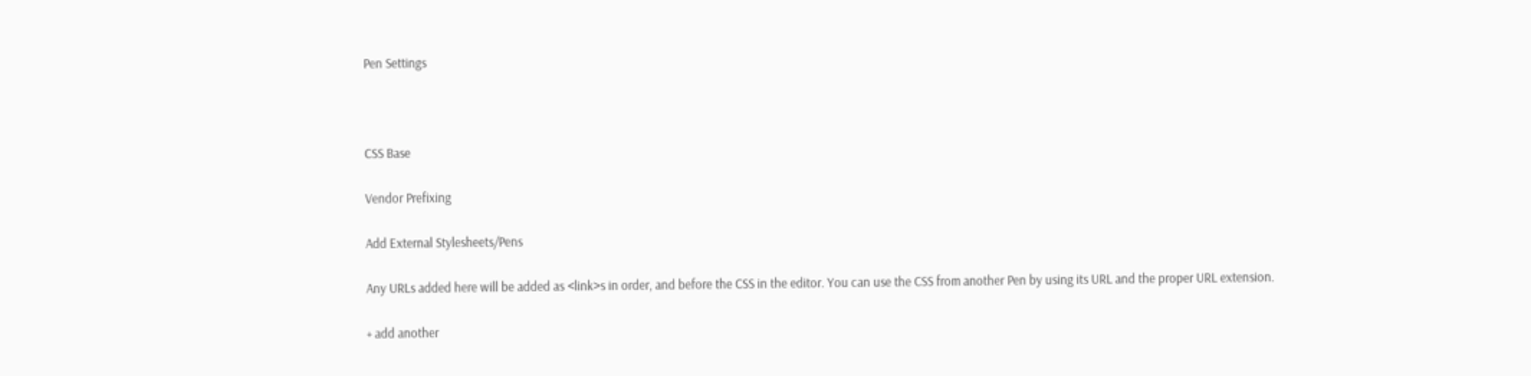Pen Settings



CSS Base

Vendor Prefixing

Add External Stylesheets/Pens

Any URLs added here will be added as <link>s in order, and before the CSS in the editor. You can use the CSS from another Pen by using its URL and the proper URL extension.

+ add another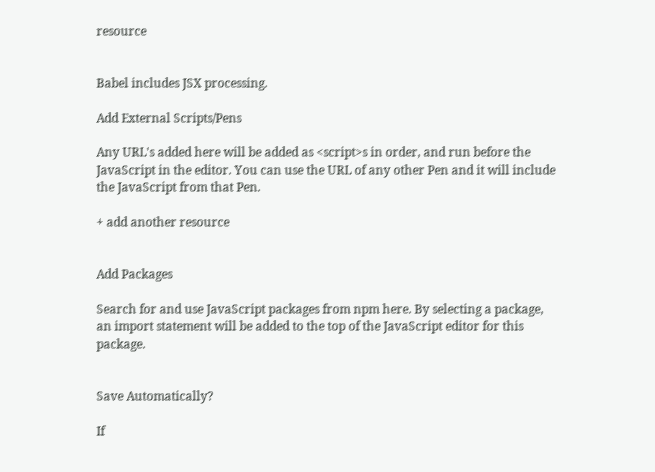resource


Babel includes JSX processing.

Add External Scripts/Pens

Any URL's added here will be added as <script>s in order, and run before the JavaScript in the editor. You can use the URL of any other Pen and it will include the JavaScript from that Pen.

+ add another resource


Add Packages

Search for and use JavaScript packages from npm here. By selecting a package, an import statement will be added to the top of the JavaScript editor for this package.


Save Automatically?

If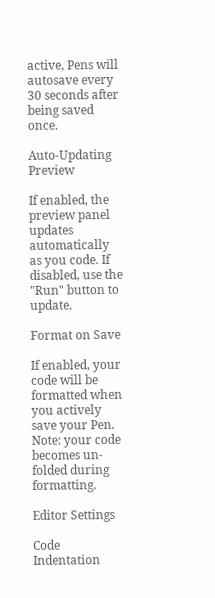active, Pens will autosave every 30 seconds after being saved once.

Auto-Updating Preview

If enabled, the preview panel updates automatically as you code. If disabled, use the "Run" button to update.

Format on Save

If enabled, your code will be formatted when you actively save your Pen. Note: your code becomes un-folded during formatting.

Editor Settings

Code Indentation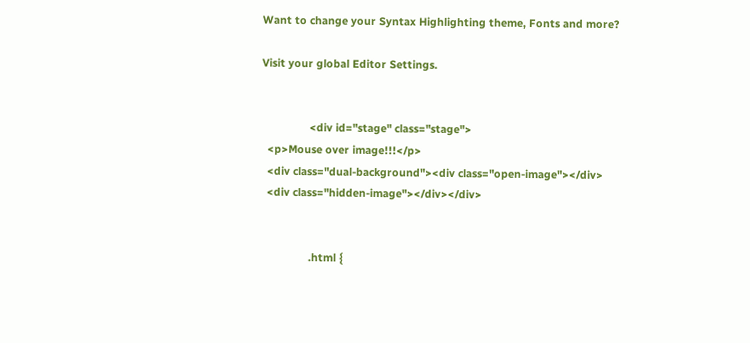Want to change your Syntax Highlighting theme, Fonts and more?

Visit your global Editor Settings.


                <div id="stage" class="stage">
  <p>Mouse over image!!!</p>
  <div class="dual-background"><div class="open-image"></div>
  <div class="hidden-image"></div></div>


                .html {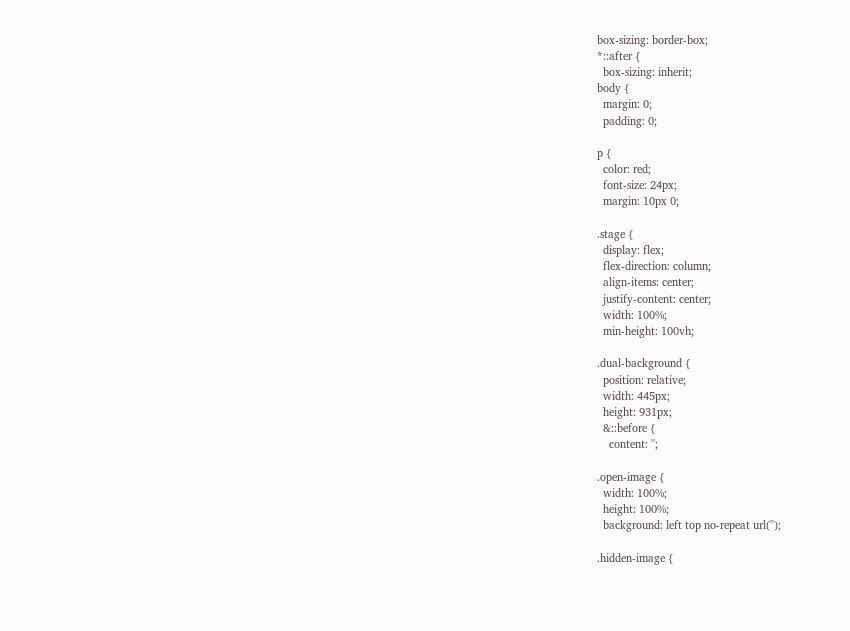box-sizing: border-box;
*::after {
  box-sizing: inherit;
body {
  margin: 0;
  padding: 0;

p {
  color: red;
  font-size: 24px;
  margin: 10px 0;

.stage {
  display: flex;
  flex-direction: column;
  align-items: center;
  justify-content: center;
  width: 100%;
  min-height: 100vh;

.dual-background {
  position: relative;
  width: 445px;
  height: 931px;
  &::before {
    content: '';

.open-image {
  width: 100%;
  height: 100%;
  background: left top no-repeat url('');

.hidden-image {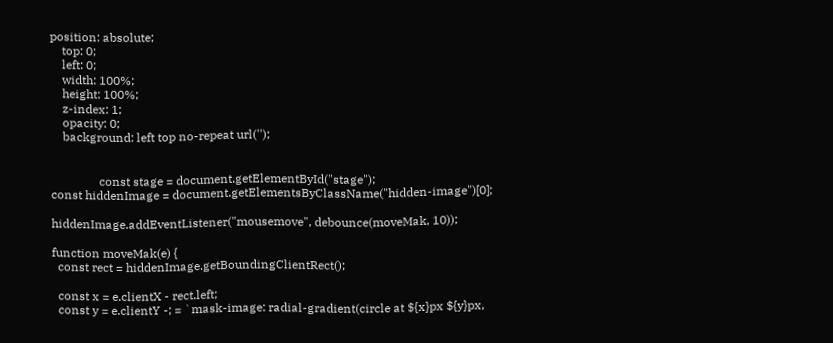position: absolute;
    top: 0;
    left: 0;
    width: 100%;
    height: 100%;
    z-index: 1;
    opacity: 0;
    background: left top no-repeat url('');


                const stage = document.getElementById("stage");
const hiddenImage = document.getElementsByClassName("hidden-image")[0];

hiddenImage.addEventListener("mousemove", debounce(moveMak, 10));

function moveMak(e) {
  const rect = hiddenImage.getBoundingClientRect();

  const x = e.clientX - rect.left;
  const y = e.clientY -; = `mask-image: radial-gradient(circle at ${x}px ${y}px,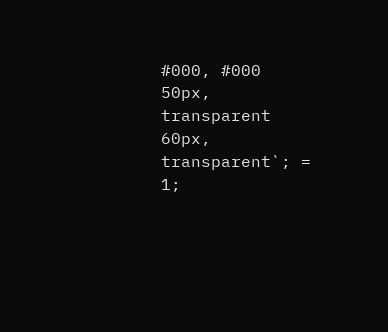#000, #000 50px, transparent 60px, transparent`; = 1;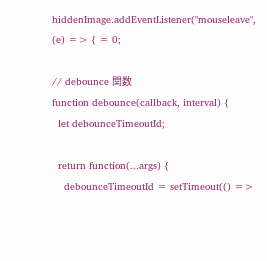hiddenImage.addEventListener("mouseleave", (e) => { = 0;

// debounce 関数
function debounce(callback, interval) {
  let debounceTimeoutId;

  return function(...args) {
    debounceTimeoutId = setTimeout(() =>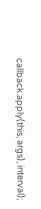callback.apply(this, args), interval);